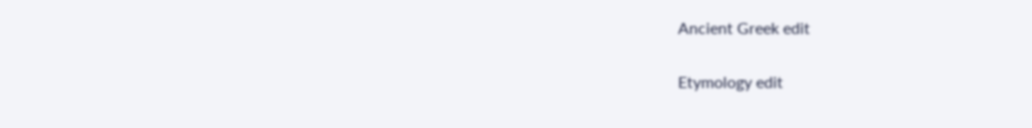Ancient Greek edit

Etymology edit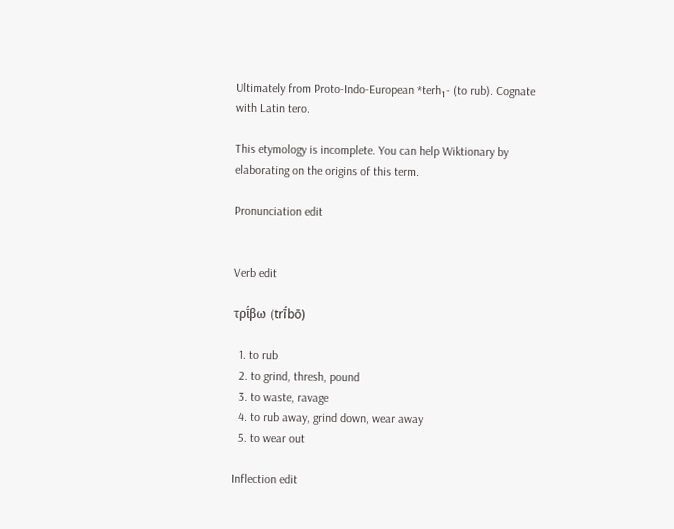Ultimately from Proto-Indo-European *terh₁- (to rub). Cognate with Latin tero.

This etymology is incomplete. You can help Wiktionary by elaborating on the origins of this term.

Pronunciation edit


Verb edit

τρῑ́βω (trī́bō)

  1. to rub
  2. to grind, thresh, pound
  3. to waste, ravage
  4. to rub away, grind down, wear away
  5. to wear out

Inflection edit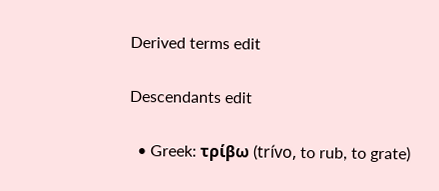Derived terms edit

Descendants edit

  • Greek: τρίβω (trívo, to rub, to grate)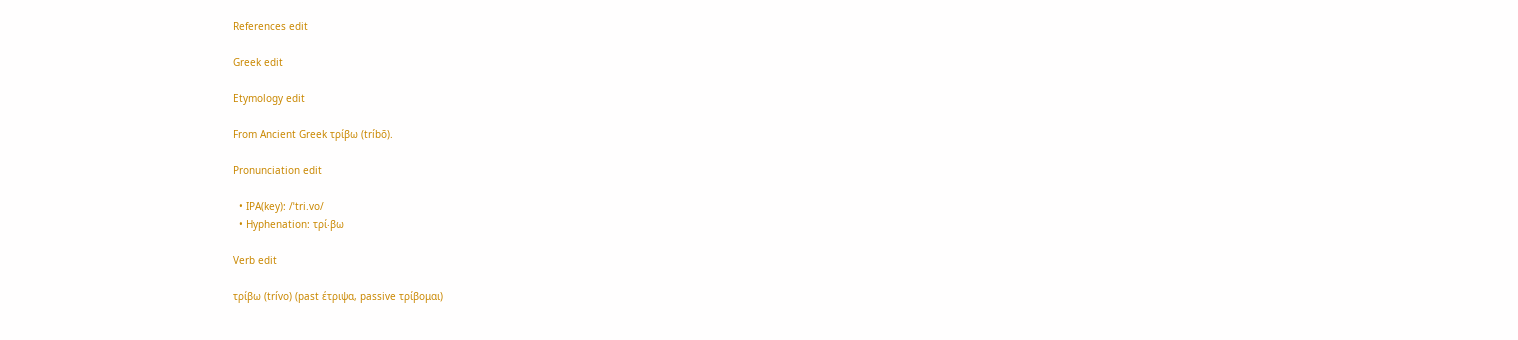References edit

Greek edit

Etymology edit

From Ancient Greek τρίβω (tríbō).

Pronunciation edit

  • IPA(key): /ˈtri.vo/
  • Hyphenation: τρί‧βω

Verb edit

τρίβω (trívo) (past έτριψα, passive τρίβομαι)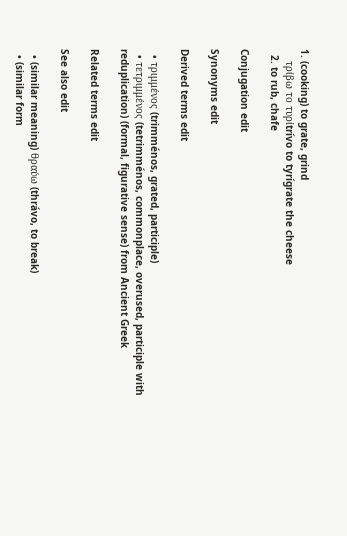1. (cooking) to grate, grind
    τρίβω το τυρίtrívo to tyrígrate the cheese
  2. to rub, chafe

Conjugation edit

Synonyms edit

Derived terms edit

  • τριμμένος (trimménos, grated, participle)
  • τετριμμένος (tetrimménos, commonplace, overused, participle with reduplication) (formal, figurative sense) from Ancient Greek

Related terms edit

See also edit

  • (similar meaning) θραύω (thrávo, to break)
  • (similar form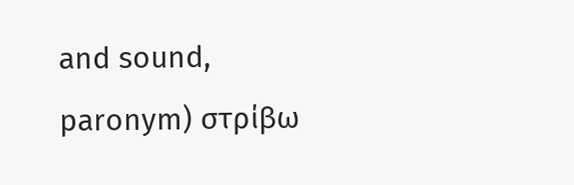and sound, paronym) στρίβω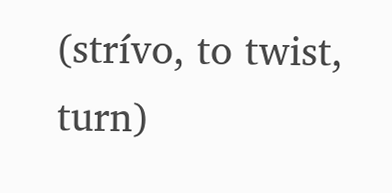(strívo, to twist, turn)